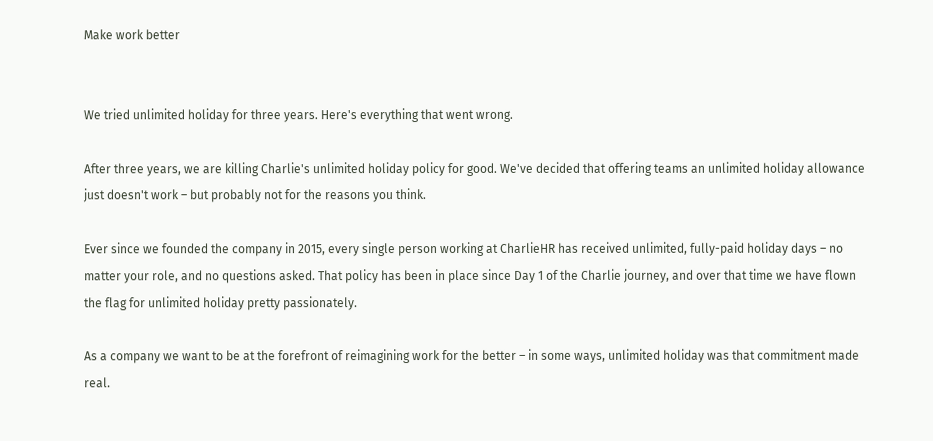Make work better


We tried unlimited holiday for three years. Here's everything that went wrong.

After three years, we are killing Charlie's unlimited holiday policy for good. We've decided that offering teams an unlimited holiday allowance just doesn't work – but probably not for the reasons you think.

Ever since we founded the company in 2015, every single person working at CharlieHR has received unlimited, fully-paid holiday days – no matter your role, and no questions asked. That policy has been in place since Day 1 of the Charlie journey, and over that time we have flown the flag for unlimited holiday pretty passionately.

As a company we want to be at the forefront of reimagining work for the better – in some ways, unlimited holiday was that commitment made real.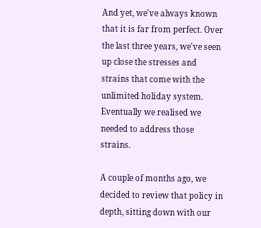And yet, we've always known that it is far from perfect. Over the last three years, we've seen up close the stresses and strains that come with the unlimited holiday system. Eventually we realised we needed to address those strains.

A couple of months ago, we decided to review that policy in depth, sitting down with our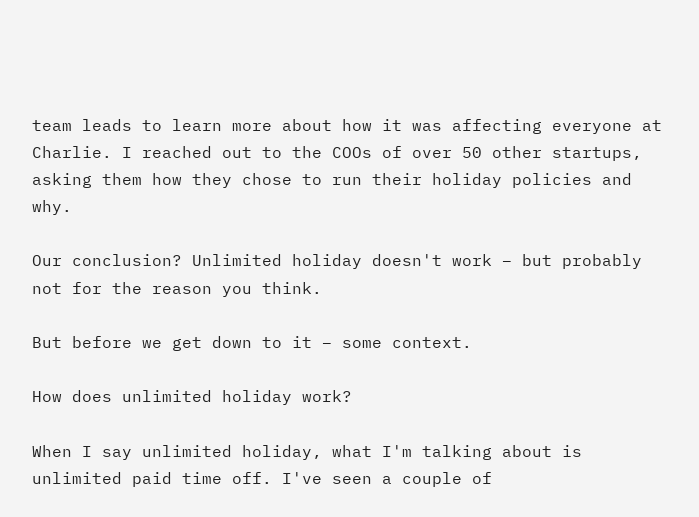team leads to learn more about how it was affecting everyone at Charlie. I reached out to the COOs of over 50 other startups, asking them how they chose to run their holiday policies and why.

Our conclusion? Unlimited holiday doesn't work – but probably not for the reason you think.

But before we get down to it – some context.

How does unlimited holiday work?

When I say unlimited holiday, what I'm talking about is unlimited paid time off. I've seen a couple of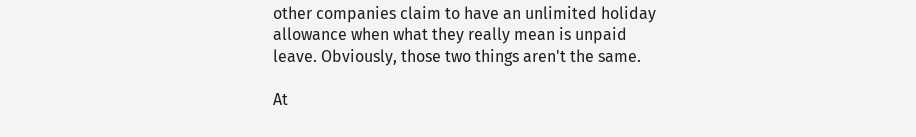other companies claim to have an unlimited holiday allowance when what they really mean is unpaid leave. Obviously, those two things aren't the same.

At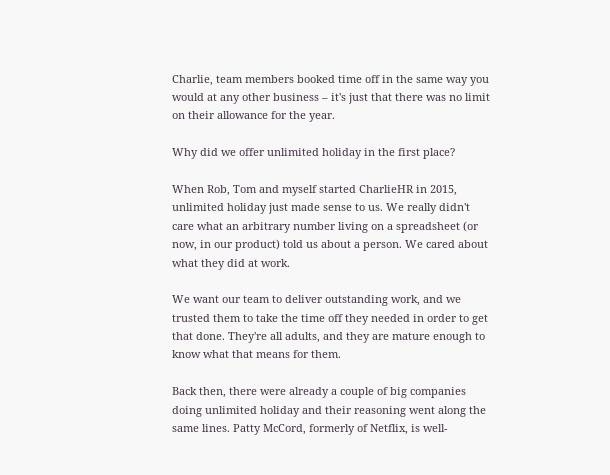Charlie, team members booked time off in the same way you would at any other business – it's just that there was no limit on their allowance for the year.

Why did we offer unlimited holiday in the first place?

When Rob, Tom and myself started CharlieHR in 2015, unlimited holiday just made sense to us. We really didn't care what an arbitrary number living on a spreadsheet (or now, in our product) told us about a person. We cared about what they did at work.

We want our team to deliver outstanding work, and we trusted them to take the time off they needed in order to get that done. They're all adults, and they are mature enough to know what that means for them.

Back then, there were already a couple of big companies doing unlimited holiday and their reasoning went along the same lines. Patty McCord, formerly of Netflix, is well-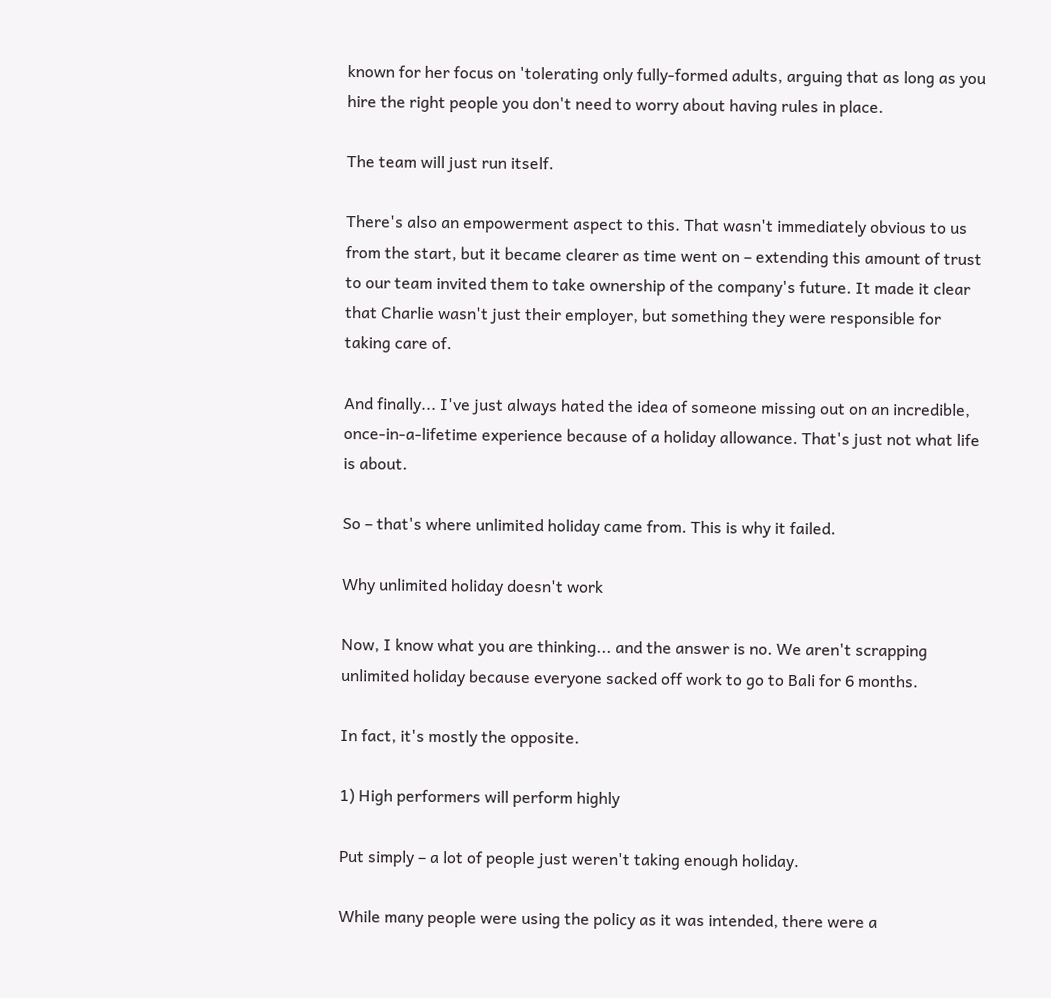known for her focus on 'tolerating only fully-formed adults, arguing that as long as you hire the right people you don't need to worry about having rules in place.

The team will just run itself.

There's also an empowerment aspect to this. That wasn't immediately obvious to us from the start, but it became clearer as time went on – extending this amount of trust to our team invited them to take ownership of the company's future. It made it clear that Charlie wasn't just their employer, but something they were responsible for taking care of.

And finally... I've just always hated the idea of someone missing out on an incredible, once-in-a-lifetime experience because of a holiday allowance. That's just not what life is about.

So – that's where unlimited holiday came from. This is why it failed.

Why unlimited holiday doesn't work

Now, I know what you are thinking... and the answer is no. We aren't scrapping unlimited holiday because everyone sacked off work to go to Bali for 6 months.

In fact, it's mostly the opposite.

1) High performers will perform highly

Put simply – a lot of people just weren't taking enough holiday.

While many people were using the policy as it was intended, there were a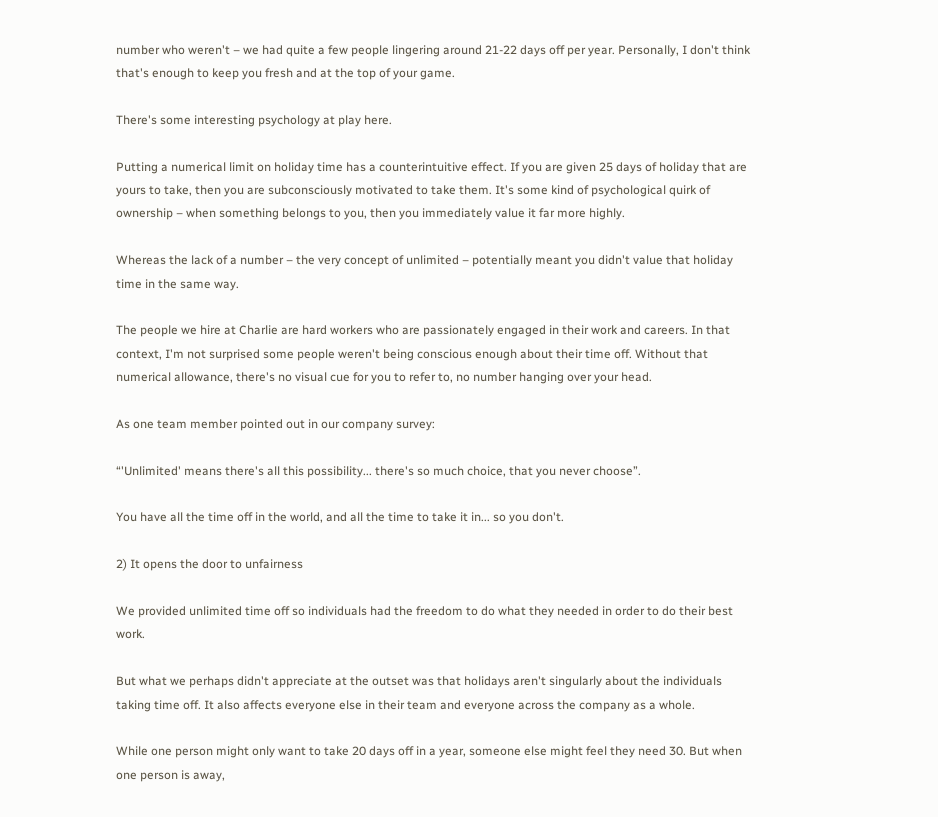number who weren't – we had quite a few people lingering around 21-22 days off per year. Personally, I don't think that's enough to keep you fresh and at the top of your game.

There's some interesting psychology at play here.

Putting a numerical limit on holiday time has a counterintuitive effect. If you are given 25 days of holiday that are yours to take, then you are subconsciously motivated to take them. It's some kind of psychological quirk of ownership – when something belongs to you, then you immediately value it far more highly.

Whereas the lack of a number – the very concept of unlimited – potentially meant you didn't value that holiday time in the same way.

The people we hire at Charlie are hard workers who are passionately engaged in their work and careers. In that context, I'm not surprised some people weren't being conscious enough about their time off. Without that numerical allowance, there's no visual cue for you to refer to, no number hanging over your head.

As one team member pointed out in our company survey:

“'Unlimited' means there's all this possibility... there's so much choice, that you never choose”.

You have all the time off in the world, and all the time to take it in... so you don't.

2) It opens the door to unfairness

We provided unlimited time off so individuals had the freedom to do what they needed in order to do their best work.

But what we perhaps didn't appreciate at the outset was that holidays aren't singularly about the individuals taking time off. It also affects everyone else in their team and everyone across the company as a whole.

While one person might only want to take 20 days off in a year, someone else might feel they need 30. But when one person is away,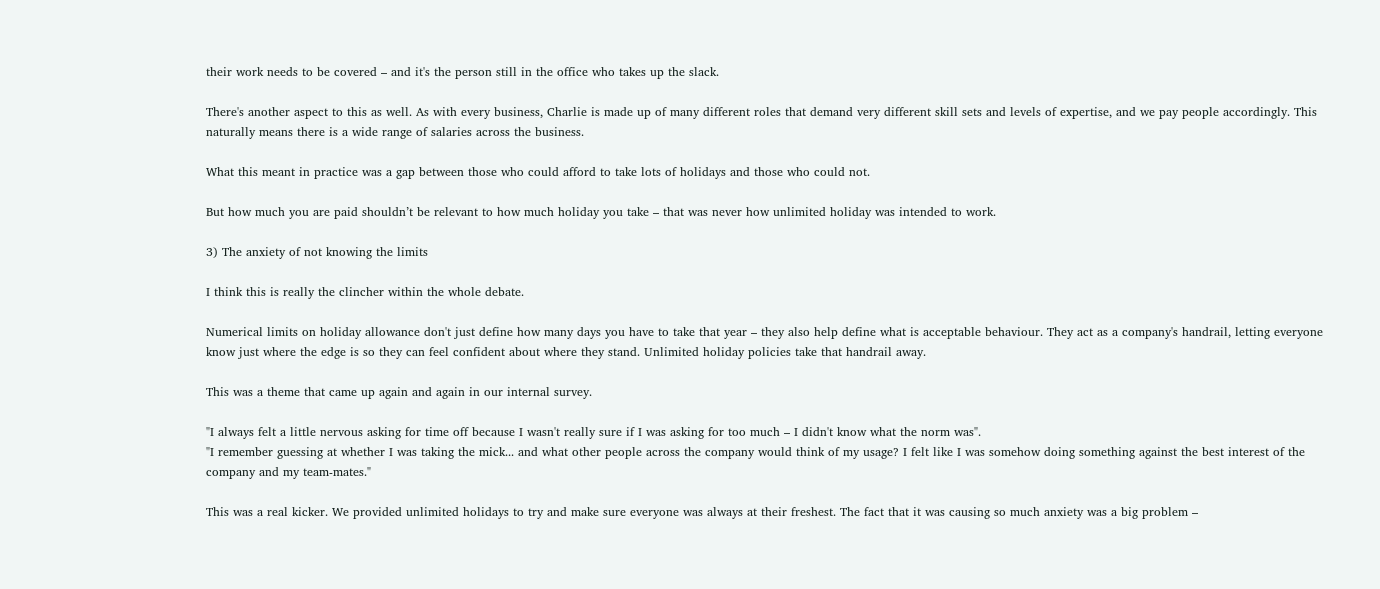their work needs to be covered – and it's the person still in the office who takes up the slack.

There's another aspect to this as well. As with every business, Charlie is made up of many different roles that demand very different skill sets and levels of expertise, and we pay people accordingly. This naturally means there is a wide range of salaries across the business.

What this meant in practice was a gap between those who could afford to take lots of holidays and those who could not.

But how much you are paid shouldn’t be relevant to how much holiday you take – that was never how unlimited holiday was intended to work.

3) The anxiety of not knowing the limits

I think this is really the clincher within the whole debate.

Numerical limits on holiday allowance don't just define how many days you have to take that year – they also help define what is acceptable behaviour. They act as a company's handrail, letting everyone know just where the edge is so they can feel confident about where they stand. Unlimited holiday policies take that handrail away.

This was a theme that came up again and again in our internal survey.

"I always felt a little nervous asking for time off because I wasn't really sure if I was asking for too much – I didn't know what the norm was".
"I remember guessing at whether I was taking the mick... and what other people across the company would think of my usage? I felt like I was somehow doing something against the best interest of the company and my team-mates."

This was a real kicker. We provided unlimited holidays to try and make sure everyone was always at their freshest. The fact that it was causing so much anxiety was a big problem –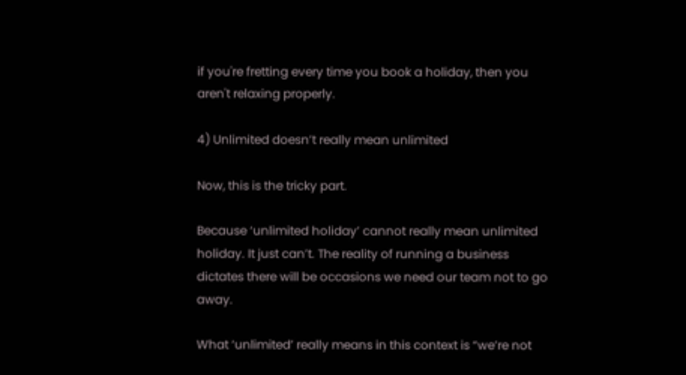if you're fretting every time you book a holiday, then you aren't relaxing properly.

4) Unlimited doesn’t really mean unlimited

Now, this is the tricky part.

Because ‘unlimited holiday’ cannot really mean unlimited holiday. It just can’t. The reality of running a business dictates there will be occasions we need our team not to go away.

What ‘unlimited’ really means in this context is “we’re not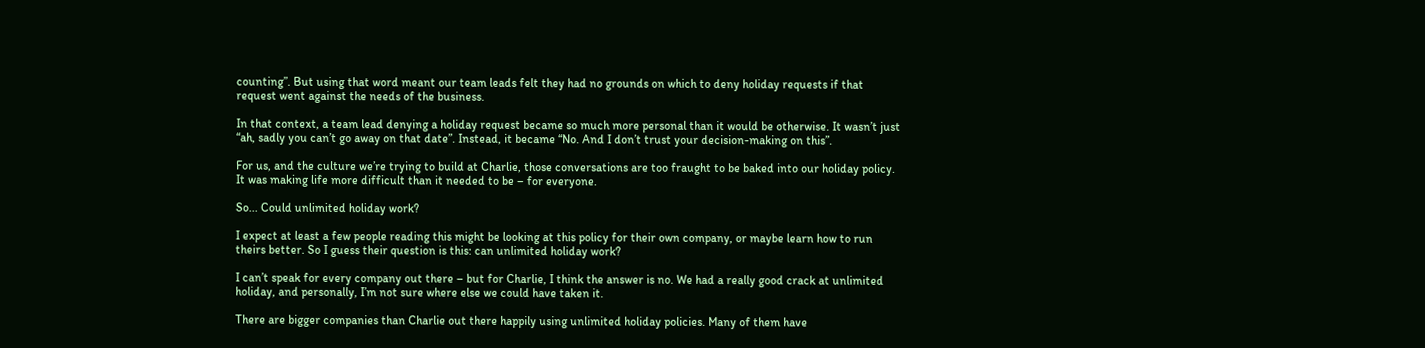counting”. But using that word meant our team leads felt they had no grounds on which to deny holiday requests if that request went against the needs of the business.

In that context, a team lead denying a holiday request became so much more personal than it would be otherwise. It wasn’t just “ah, sadly you can’t go away on that date”. Instead, it became “No. And I don’t trust your decision-making on this”.

For us, and the culture we’re trying to build at Charlie, those conversations are too fraught to be baked into our holiday policy. It was making life more difficult than it needed to be – for everyone.

So... Could unlimited holiday work?

I expect at least a few people reading this might be looking at this policy for their own company, or maybe learn how to run theirs better. So I guess their question is this: can unlimited holiday work?

I can’t speak for every company out there – but for Charlie, I think the answer is no. We had a really good crack at unlimited holiday, and personally, I’m not sure where else we could have taken it.

There are bigger companies than Charlie out there happily using unlimited holiday policies. Many of them have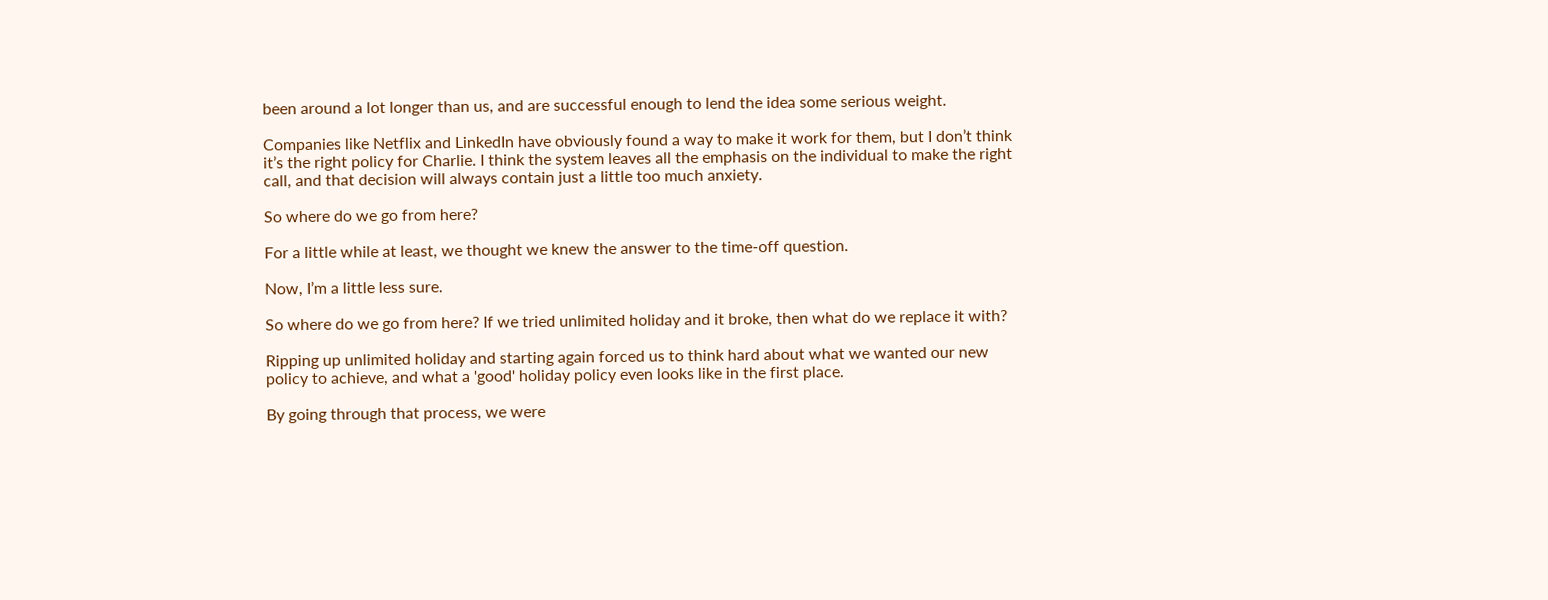been around a lot longer than us, and are successful enough to lend the idea some serious weight.

Companies like Netflix and LinkedIn have obviously found a way to make it work for them, but I don’t think it’s the right policy for Charlie. I think the system leaves all the emphasis on the individual to make the right call, and that decision will always contain just a little too much anxiety.

So where do we go from here?

For a little while at least, we thought we knew the answer to the time-off question.

Now, I’m a little less sure.

So where do we go from here? If we tried unlimited holiday and it broke, then what do we replace it with?

Ripping up unlimited holiday and starting again forced us to think hard about what we wanted our new policy to achieve, and what a 'good' holiday policy even looks like in the first place.

By going through that process, we were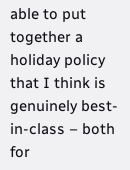able to put together a holiday policy that I think is genuinely best-in-class – both for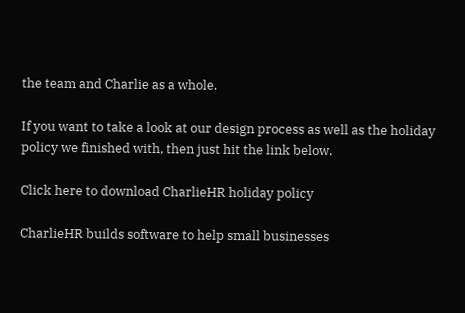the team and Charlie as a whole.

If you want to take a look at our design process as well as the holiday policy we finished with, then just hit the link below.

Click here to download CharlieHR holiday policy

CharlieHR builds software to help small businesses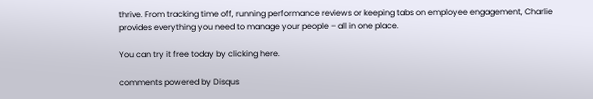thrive. From tracking time off, running performance reviews or keeping tabs on employee engagement, Charlie provides everything you need to manage your people – all in one place.

You can try it free today by clicking here.

comments powered by Disqus